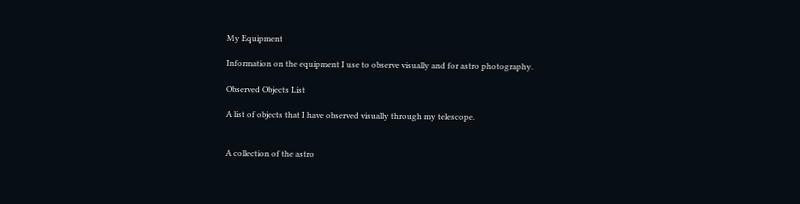My Equipment

Information on the equipment I use to observe visually and for astro photography.

Observed Objects List

A list of objects that I have observed visually through my telescope.


A collection of the astro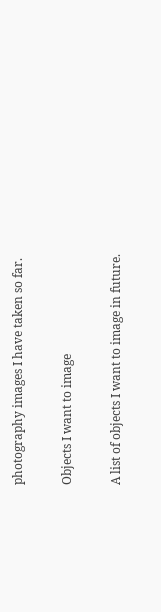photography images I have taken so far.

Objects I want to image

A list of objects I want to image in future.